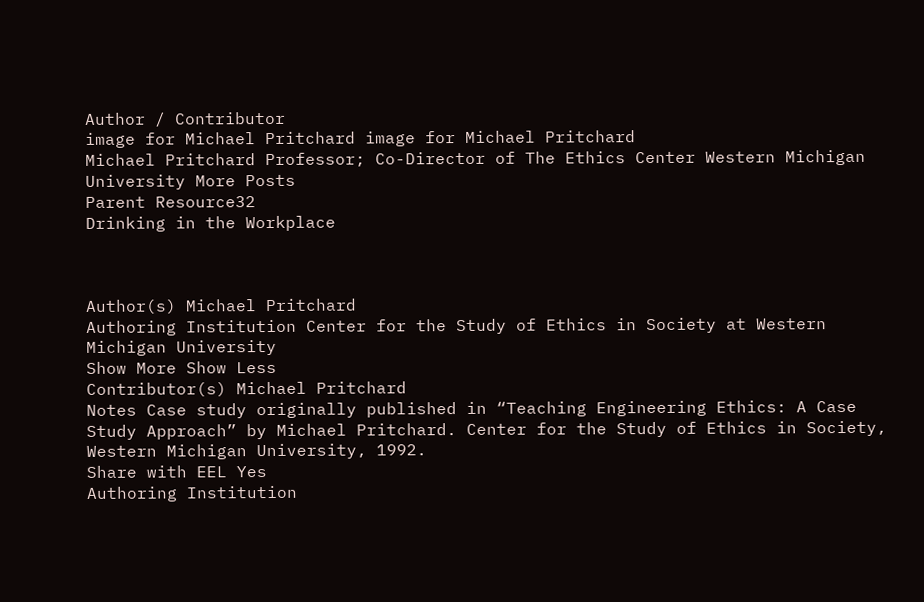Author / Contributor
image for Michael Pritchard image for Michael Pritchard
Michael Pritchard Professor; Co-Director of The Ethics Center Western Michigan University More Posts
Parent Resource32
Drinking in the Workplace



Author(s) Michael Pritchard
Authoring Institution Center for the Study of Ethics in Society at Western Michigan University
Show More Show Less
Contributor(s) Michael Pritchard
Notes Case study originally published in “Teaching Engineering Ethics: A Case Study Approach” by Michael Pritchard. Center for the Study of Ethics in Society, Western Michigan University, 1992.
Share with EEL Yes
Authoring Institution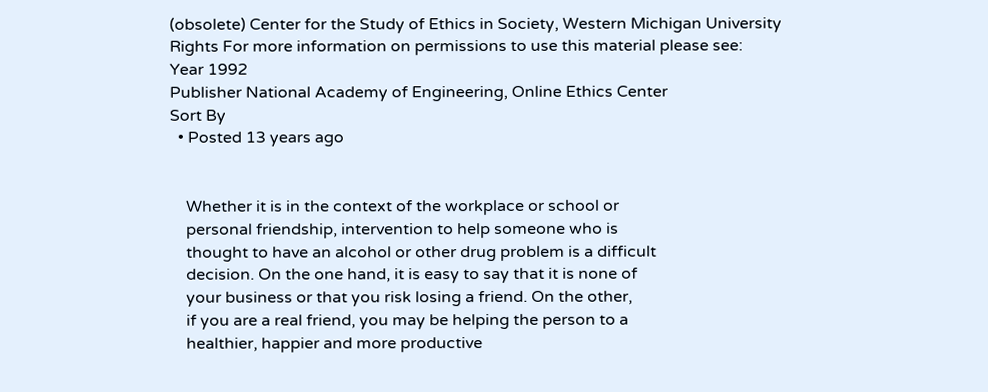(obsolete) Center for the Study of Ethics in Society, Western Michigan University
Rights For more information on permissions to use this material please see:
Year 1992
Publisher National Academy of Engineering, Online Ethics Center
Sort By
  • Posted 13 years ago


    Whether it is in the context of the workplace or school or
    personal friendship, intervention to help someone who is
    thought to have an alcohol or other drug problem is a difficult
    decision. On the one hand, it is easy to say that it is none of
    your business or that you risk losing a friend. On the other,
    if you are a real friend, you may be helping the person to a
    healthier, happier and more productive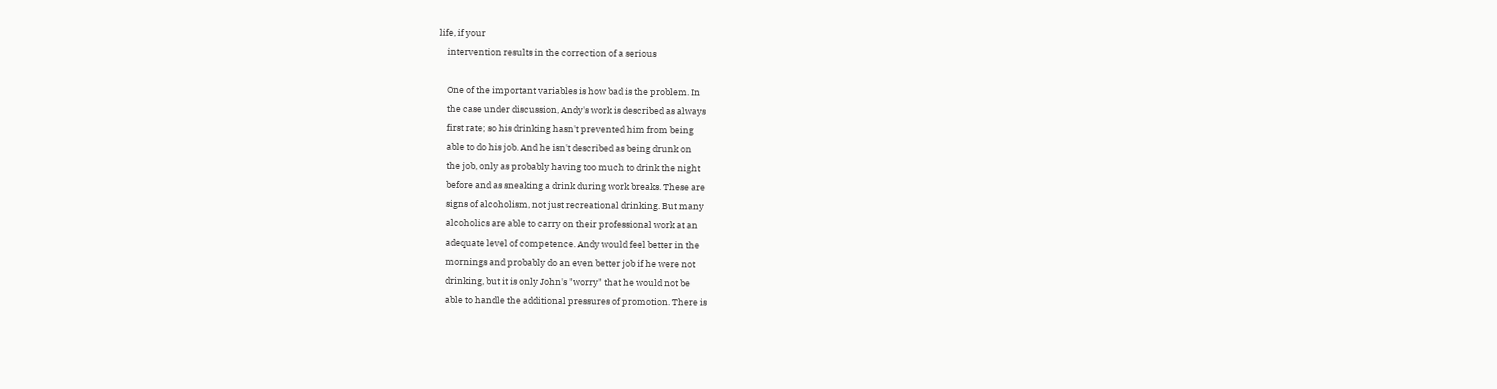life, if your
    intervention results in the correction of a serious

    One of the important variables is how bad is the problem. In
    the case under discussion, Andy's work is described as always
    first rate; so his drinking hasn't prevented him from being
    able to do his job. And he isn't described as being drunk on
    the job, only as probably having too much to drink the night
    before and as sneaking a drink during work breaks. These are
    signs of alcoholism, not just recreational drinking. But many
    alcoholics are able to carry on their professional work at an
    adequate level of competence. Andy would feel better in the
    mornings and probably do an even better job if he were not
    drinking, but it is only John's "worry" that he would not be
    able to handle the additional pressures of promotion. There is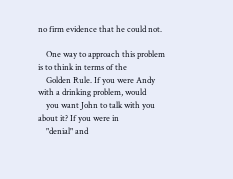no firm evidence that he could not.

    One way to approach this problem is to think in terms of the
    Golden Rule. If you were Andy with a drinking problem, would
    you want John to talk with you about it? If you were in
    "denial" and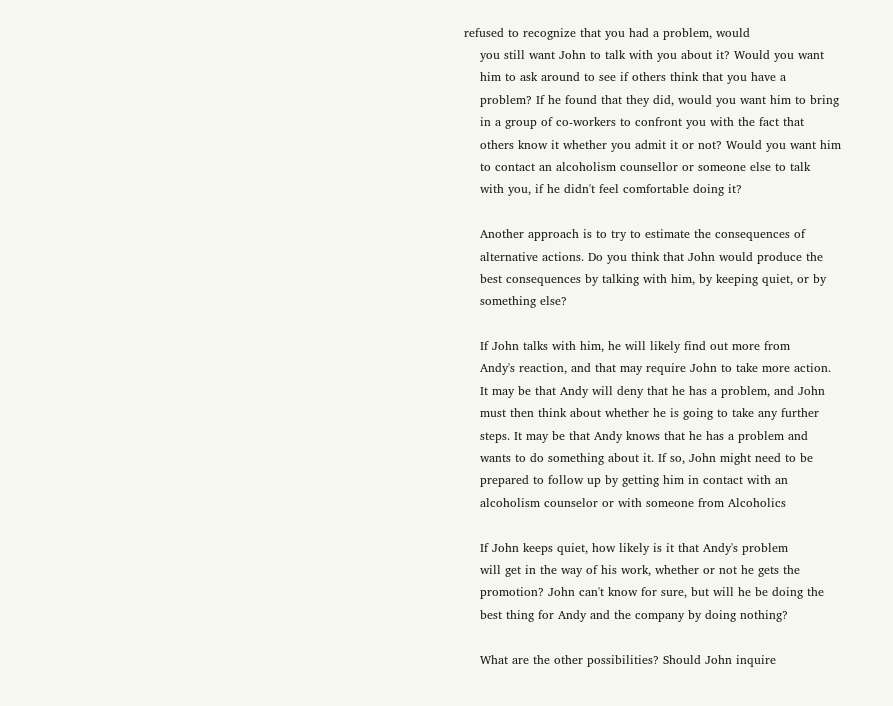refused to recognize that you had a problem, would
    you still want John to talk with you about it? Would you want
    him to ask around to see if others think that you have a
    problem? If he found that they did, would you want him to bring
    in a group of co-workers to confront you with the fact that
    others know it whether you admit it or not? Would you want him
    to contact an alcoholism counsellor or someone else to talk
    with you, if he didn't feel comfortable doing it?

    Another approach is to try to estimate the consequences of
    alternative actions. Do you think that John would produce the
    best consequences by talking with him, by keeping quiet, or by
    something else?

    If John talks with him, he will likely find out more from
    Andy's reaction, and that may require John to take more action.
    It may be that Andy will deny that he has a problem, and John
    must then think about whether he is going to take any further
    steps. It may be that Andy knows that he has a problem and
    wants to do something about it. If so, John might need to be
    prepared to follow up by getting him in contact with an
    alcoholism counselor or with someone from Alcoholics

    If John keeps quiet, how likely is it that Andy's problem
    will get in the way of his work, whether or not he gets the
    promotion? John can't know for sure, but will he be doing the
    best thing for Andy and the company by doing nothing?

    What are the other possibilities? Should John inquire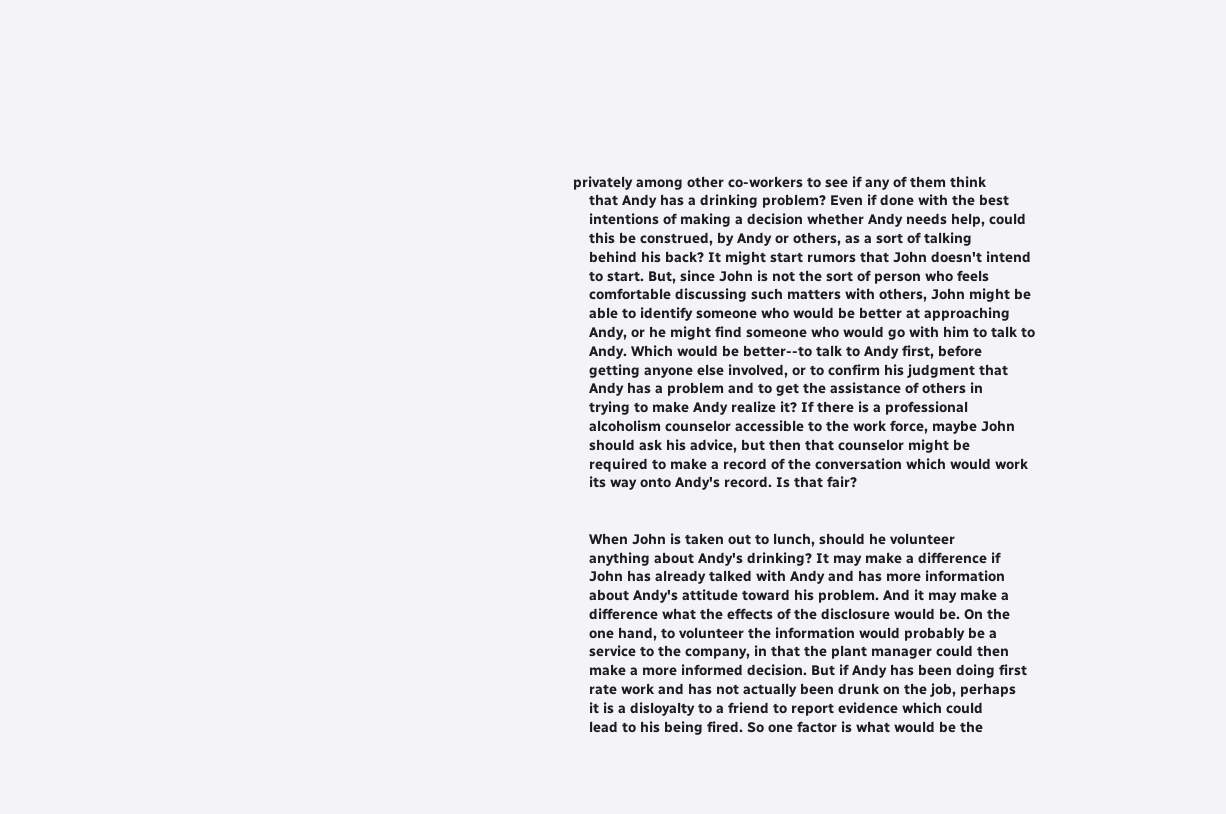privately among other co-workers to see if any of them think
    that Andy has a drinking problem? Even if done with the best
    intentions of making a decision whether Andy needs help, could
    this be construed, by Andy or others, as a sort of talking
    behind his back? It might start rumors that John doesn't intend
    to start. But, since John is not the sort of person who feels
    comfortable discussing such matters with others, John might be
    able to identify someone who would be better at approaching
    Andy, or he might find someone who would go with him to talk to
    Andy. Which would be better--to talk to Andy first, before
    getting anyone else involved, or to confirm his judgment that
    Andy has a problem and to get the assistance of others in
    trying to make Andy realize it? If there is a professional
    alcoholism counselor accessible to the work force, maybe John
    should ask his advice, but then that counselor might be
    required to make a record of the conversation which would work
    its way onto Andy's record. Is that fair?


    When John is taken out to lunch, should he volunteer
    anything about Andy's drinking? It may make a difference if
    John has already talked with Andy and has more information
    about Andy's attitude toward his problem. And it may make a
    difference what the effects of the disclosure would be. On the
    one hand, to volunteer the information would probably be a
    service to the company, in that the plant manager could then
    make a more informed decision. But if Andy has been doing first
    rate work and has not actually been drunk on the job, perhaps
    it is a disloyalty to a friend to report evidence which could
    lead to his being fired. So one factor is what would be the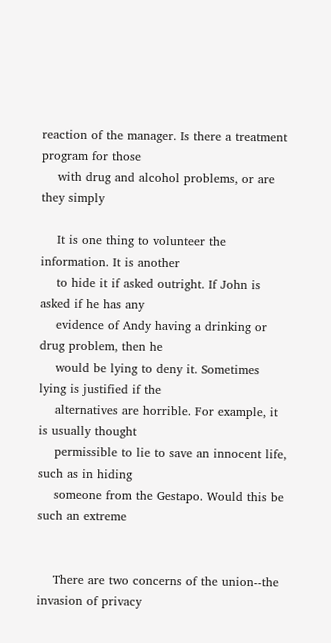reaction of the manager. Is there a treatment program for those
    with drug and alcohol problems, or are they simply

    It is one thing to volunteer the information. It is another
    to hide it if asked outright. If John is asked if he has any
    evidence of Andy having a drinking or drug problem, then he
    would be lying to deny it. Sometimes lying is justified if the
    alternatives are horrible. For example, it is usually thought
    permissible to lie to save an innocent life, such as in hiding
    someone from the Gestapo. Would this be such an extreme


    There are two concerns of the union--the invasion of privacy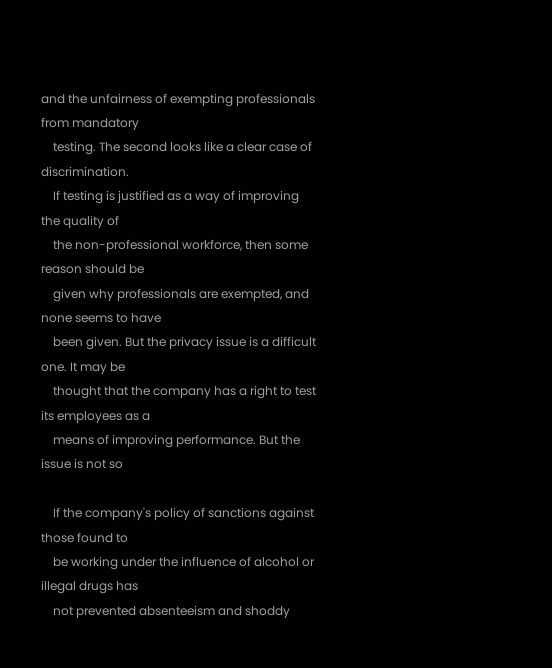and the unfairness of exempting professionals from mandatory
    testing. The second looks like a clear case of discrimination.
    If testing is justified as a way of improving the quality of
    the non-professional workforce, then some reason should be
    given why professionals are exempted, and none seems to have
    been given. But the privacy issue is a difficult one. It may be
    thought that the company has a right to test its employees as a
    means of improving performance. But the issue is not so

    If the company's policy of sanctions against those found to
    be working under the influence of alcohol or illegal drugs has
    not prevented absenteeism and shoddy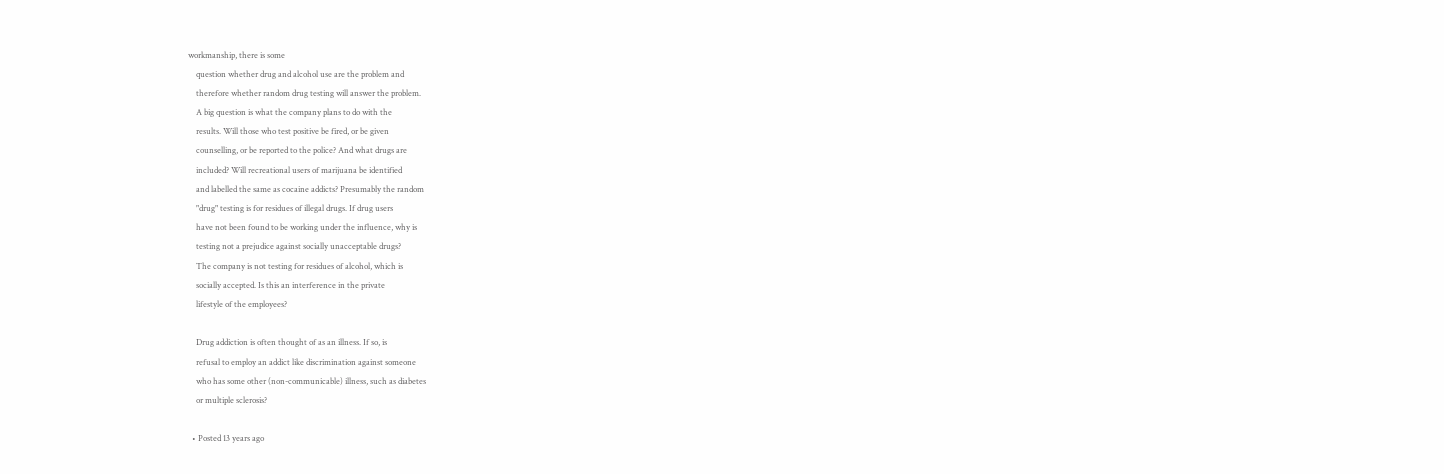workmanship, there is some
    question whether drug and alcohol use are the problem and
    therefore whether random drug testing will answer the problem.
    A big question is what the company plans to do with the
    results. Will those who test positive be fired, or be given
    counselling, or be reported to the police? And what drugs are
    included? Will recreational users of marijuana be identified
    and labelled the same as cocaine addicts? Presumably the random
    "drug" testing is for residues of illegal drugs. If drug users
    have not been found to be working under the influence, why is
    testing not a prejudice against socially unacceptable drugs?
    The company is not testing for residues of alcohol, which is
    socially accepted. Is this an interference in the private
    lifestyle of the employees?

    Drug addiction is often thought of as an illness. If so, is
    refusal to employ an addict like discrimination against someone
    who has some other (non-communicable) illness, such as diabetes
    or multiple sclerosis?

  • Posted 13 years ago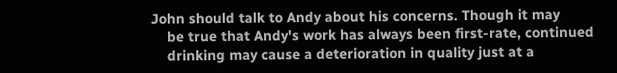John should talk to Andy about his concerns. Though it may
    be true that Andy's work has always been first-rate, continued
    drinking may cause a deterioration in quality just at a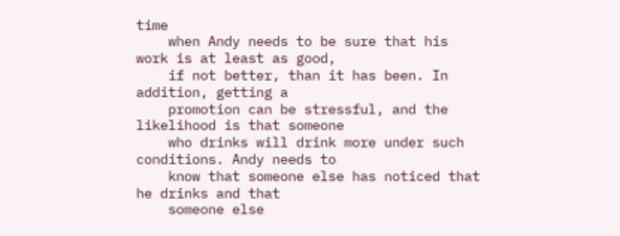time
    when Andy needs to be sure that his work is at least as good,
    if not better, than it has been. In addition, getting a
    promotion can be stressful, and the likelihood is that someone
    who drinks will drink more under such conditions. Andy needs to
    know that someone else has noticed that he drinks and that
    someone else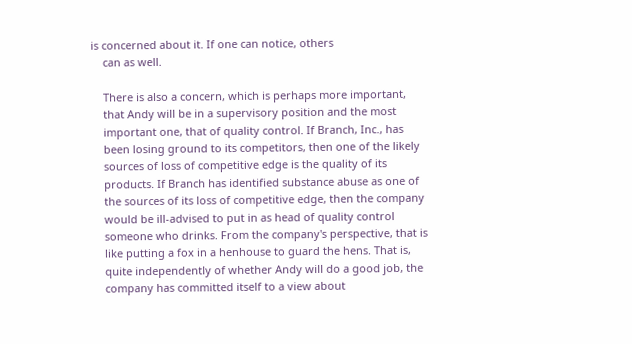is concerned about it. If one can notice, others
    can as well.

    There is also a concern, which is perhaps more important,
    that Andy will be in a supervisory position and the most
    important one, that of quality control. If Branch, Inc., has
    been losing ground to its competitors, then one of the likely
    sources of loss of competitive edge is the quality of its
    products. If Branch has identified substance abuse as one of
    the sources of its loss of competitive edge, then the company
    would be ill-advised to put in as head of quality control
    someone who drinks. From the company's perspective, that is
    like putting a fox in a henhouse to guard the hens. That is,
    quite independently of whether Andy will do a good job, the
    company has committed itself to a view about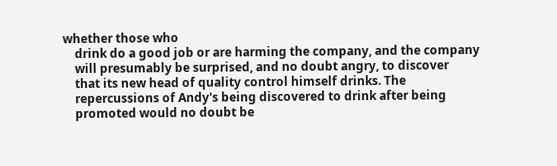whether those who
    drink do a good job or are harming the company, and the company
    will presumably be surprised, and no doubt angry, to discover
    that its new head of quality control himself drinks. The
    repercussions of Andy's being discovered to drink after being
    promoted would no doubt be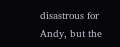disastrous for Andy, but the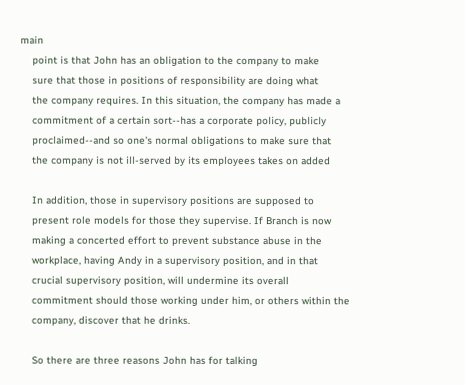main
    point is that John has an obligation to the company to make
    sure that those in positions of responsibility are doing what
    the company requires. In this situation, the company has made a
    commitment of a certain sort--has a corporate policy, publicly
    proclaimed--and so one's normal obligations to make sure that
    the company is not ill-served by its employees takes on added

    In addition, those in supervisory positions are supposed to
    present role models for those they supervise. If Branch is now
    making a concerted effort to prevent substance abuse in the
    workplace, having Andy in a supervisory position, and in that
    crucial supervisory position, will undermine its overall
    commitment should those working under him, or others within the
    company, discover that he drinks.

    So there are three reasons John has for talking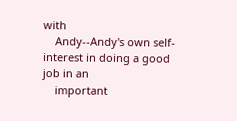with
    Andy--Andy's own self-interest in doing a good job in an
    important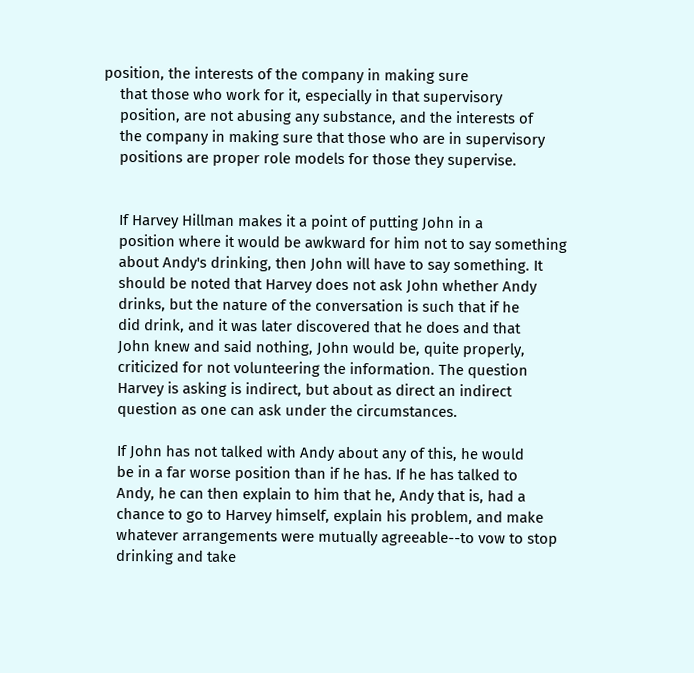position, the interests of the company in making sure
    that those who work for it, especially in that supervisory
    position, are not abusing any substance, and the interests of
    the company in making sure that those who are in supervisory
    positions are proper role models for those they supervise.


    If Harvey Hillman makes it a point of putting John in a
    position where it would be awkward for him not to say something
    about Andy's drinking, then John will have to say something. It
    should be noted that Harvey does not ask John whether Andy
    drinks, but the nature of the conversation is such that if he
    did drink, and it was later discovered that he does and that
    John knew and said nothing, John would be, quite properly,
    criticized for not volunteering the information. The question
    Harvey is asking is indirect, but about as direct an indirect
    question as one can ask under the circumstances.

    If John has not talked with Andy about any of this, he would
    be in a far worse position than if he has. If he has talked to
    Andy, he can then explain to him that he, Andy that is, had a
    chance to go to Harvey himself, explain his problem, and make
    whatever arrangements were mutually agreeable--to vow to stop
    drinking and take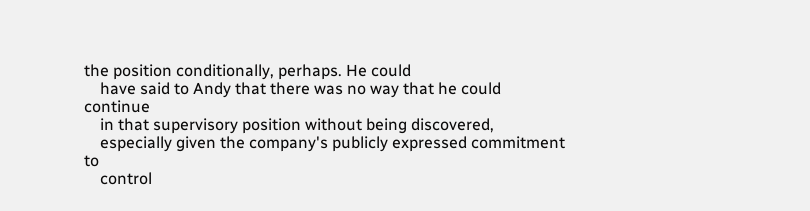the position conditionally, perhaps. He could
    have said to Andy that there was no way that he could continue
    in that supervisory position without being discovered,
    especially given the company's publicly expressed commitment to
    control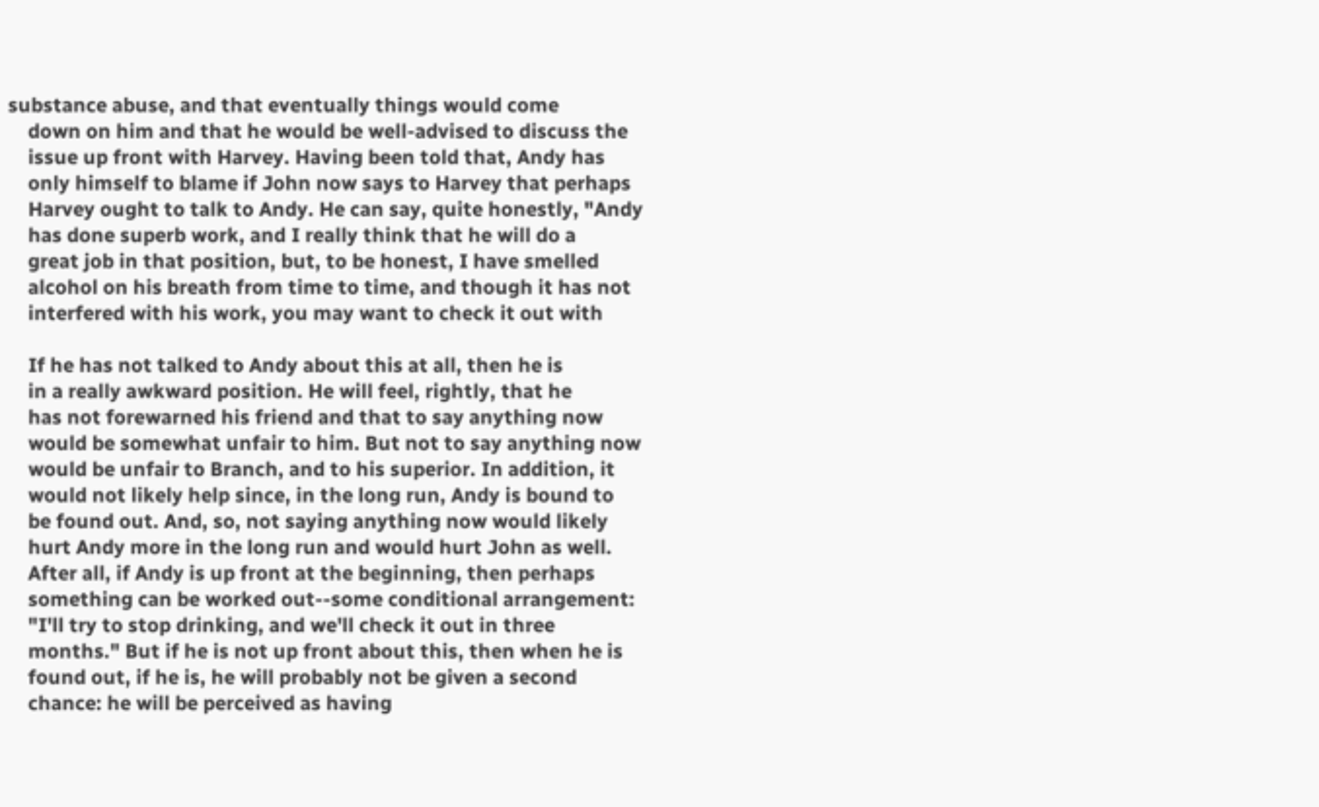substance abuse, and that eventually things would come
    down on him and that he would be well-advised to discuss the
    issue up front with Harvey. Having been told that, Andy has
    only himself to blame if John now says to Harvey that perhaps
    Harvey ought to talk to Andy. He can say, quite honestly, "Andy
    has done superb work, and I really think that he will do a
    great job in that position, but, to be honest, I have smelled
    alcohol on his breath from time to time, and though it has not
    interfered with his work, you may want to check it out with

    If he has not talked to Andy about this at all, then he is
    in a really awkward position. He will feel, rightly, that he
    has not forewarned his friend and that to say anything now
    would be somewhat unfair to him. But not to say anything now
    would be unfair to Branch, and to his superior. In addition, it
    would not likely help since, in the long run, Andy is bound to
    be found out. And, so, not saying anything now would likely
    hurt Andy more in the long run and would hurt John as well.
    After all, if Andy is up front at the beginning, then perhaps
    something can be worked out--some conditional arrangement:
    "I'll try to stop drinking, and we'll check it out in three
    months." But if he is not up front about this, then when he is
    found out, if he is, he will probably not be given a second
    chance: he will be perceived as having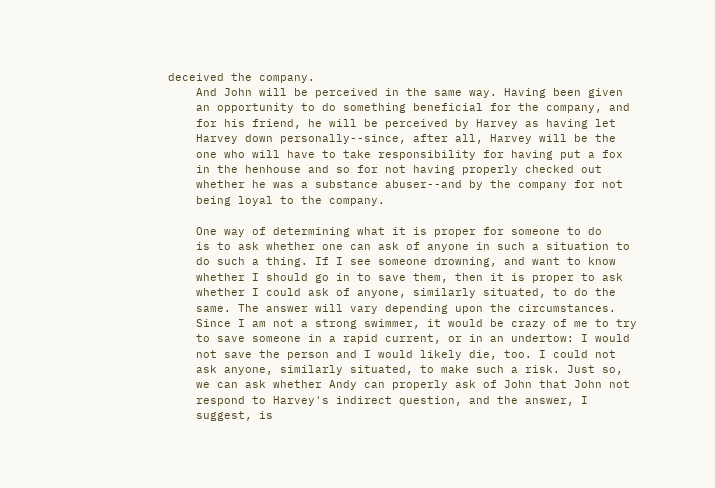deceived the company.
    And John will be perceived in the same way. Having been given
    an opportunity to do something beneficial for the company, and
    for his friend, he will be perceived by Harvey as having let
    Harvey down personally--since, after all, Harvey will be the
    one who will have to take responsibility for having put a fox
    in the henhouse and so for not having properly checked out
    whether he was a substance abuser--and by the company for not
    being loyal to the company.

    One way of determining what it is proper for someone to do
    is to ask whether one can ask of anyone in such a situation to
    do such a thing. If I see someone drowning, and want to know
    whether I should go in to save them, then it is proper to ask
    whether I could ask of anyone, similarly situated, to do the
    same. The answer will vary depending upon the circumstances.
    Since I am not a strong swimmer, it would be crazy of me to try
    to save someone in a rapid current, or in an undertow: I would
    not save the person and I would likely die, too. I could not
    ask anyone, similarly situated, to make such a risk. Just so,
    we can ask whether Andy can properly ask of John that John not
    respond to Harvey's indirect question, and the answer, I
    suggest, is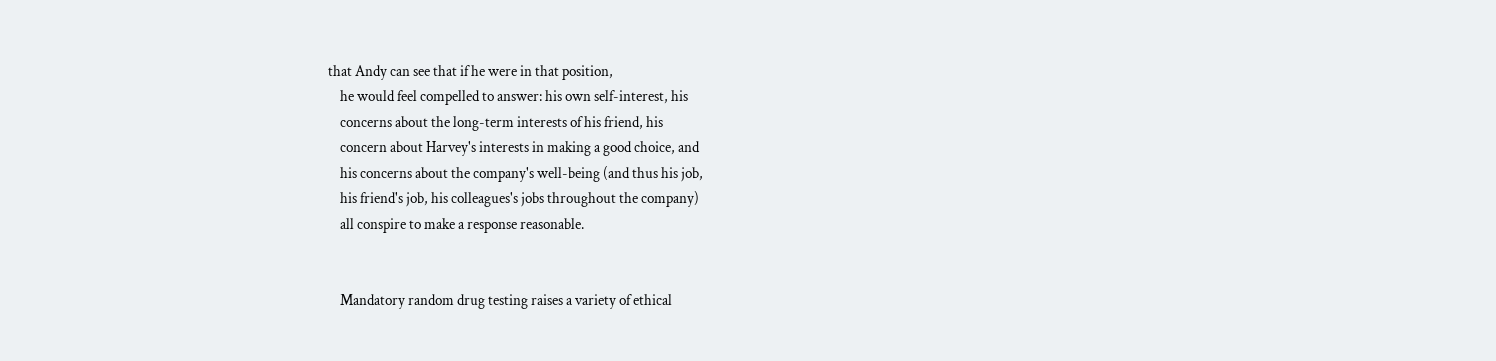that Andy can see that if he were in that position,
    he would feel compelled to answer: his own self-interest, his
    concerns about the long-term interests of his friend, his
    concern about Harvey's interests in making a good choice, and
    his concerns about the company's well-being (and thus his job,
    his friend's job, his colleagues's jobs throughout the company)
    all conspire to make a response reasonable.


    Mandatory random drug testing raises a variety of ethical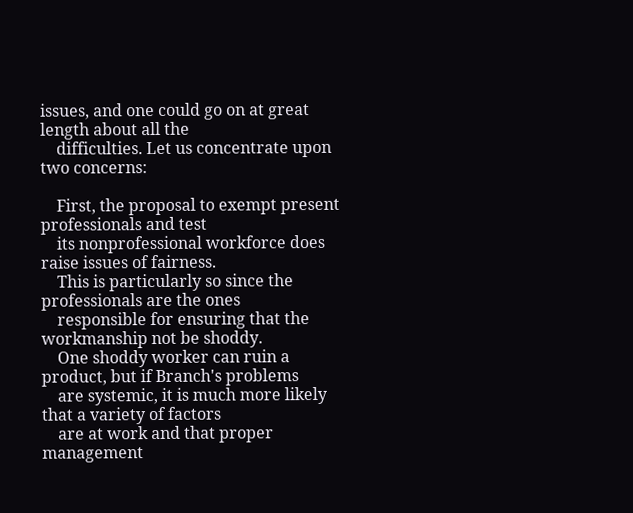issues, and one could go on at great length about all the
    difficulties. Let us concentrate upon two concerns:

    First, the proposal to exempt present professionals and test
    its nonprofessional workforce does raise issues of fairness.
    This is particularly so since the professionals are the ones
    responsible for ensuring that the workmanship not be shoddy.
    One shoddy worker can ruin a product, but if Branch's problems
    are systemic, it is much more likely that a variety of factors
    are at work and that proper management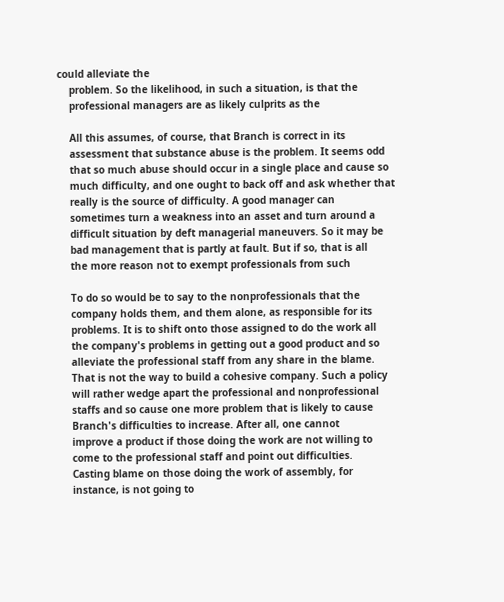could alleviate the
    problem. So the likelihood, in such a situation, is that the
    professional managers are as likely culprits as the

    All this assumes, of course, that Branch is correct in its
    assessment that substance abuse is the problem. It seems odd
    that so much abuse should occur in a single place and cause so
    much difficulty, and one ought to back off and ask whether that
    really is the source of difficulty. A good manager can
    sometimes turn a weakness into an asset and turn around a
    difficult situation by deft managerial maneuvers. So it may be
    bad management that is partly at fault. But if so, that is all
    the more reason not to exempt professionals from such

    To do so would be to say to the nonprofessionals that the
    company holds them, and them alone, as responsible for its
    problems. It is to shift onto those assigned to do the work all
    the company's problems in getting out a good product and so
    alleviate the professional staff from any share in the blame.
    That is not the way to build a cohesive company. Such a policy
    will rather wedge apart the professional and nonprofessional
    staffs and so cause one more problem that is likely to cause
    Branch's difficulties to increase. After all, one cannot
    improve a product if those doing the work are not willing to
    come to the professional staff and point out difficulties.
    Casting blame on those doing the work of assembly, for
    instance, is not going to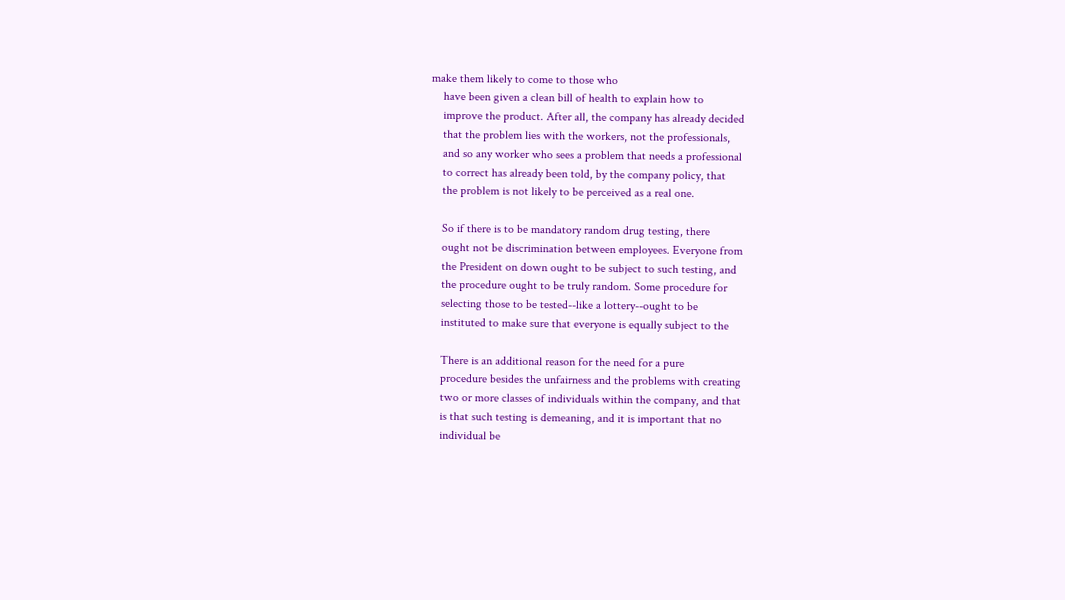make them likely to come to those who
    have been given a clean bill of health to explain how to
    improve the product. After all, the company has already decided
    that the problem lies with the workers, not the professionals,
    and so any worker who sees a problem that needs a professional
    to correct has already been told, by the company policy, that
    the problem is not likely to be perceived as a real one.

    So if there is to be mandatory random drug testing, there
    ought not be discrimination between employees. Everyone from
    the President on down ought to be subject to such testing, and
    the procedure ought to be truly random. Some procedure for
    selecting those to be tested--like a lottery--ought to be
    instituted to make sure that everyone is equally subject to the

    There is an additional reason for the need for a pure
    procedure besides the unfairness and the problems with creating
    two or more classes of individuals within the company, and that
    is that such testing is demeaning, and it is important that no
    individual be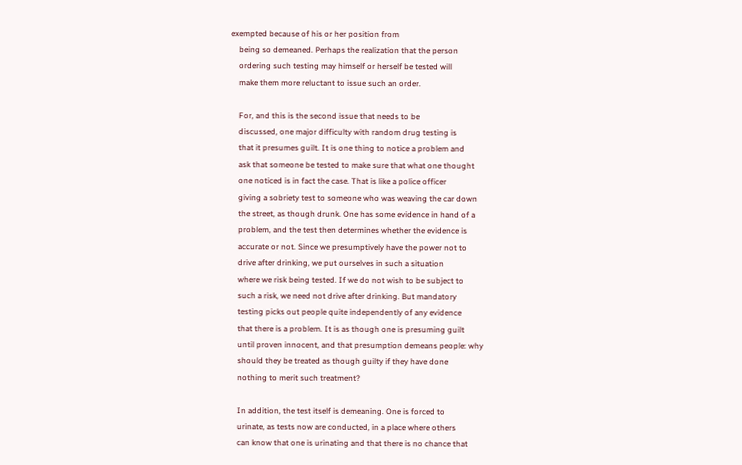exempted because of his or her position from
    being so demeaned. Perhaps the realization that the person
    ordering such testing may himself or herself be tested will
    make them more reluctant to issue such an order.

    For, and this is the second issue that needs to be
    discussed, one major difficulty with random drug testing is
    that it presumes guilt. It is one thing to notice a problem and
    ask that someone be tested to make sure that what one thought
    one noticed is in fact the case. That is like a police officer
    giving a sobriety test to someone who was weaving the car down
    the street, as though drunk. One has some evidence in hand of a
    problem, and the test then determines whether the evidence is
    accurate or not. Since we presumptively have the power not to
    drive after drinking, we put ourselves in such a situation
    where we risk being tested. If we do not wish to be subject to
    such a risk, we need not drive after drinking. But mandatory
    testing picks out people quite independently of any evidence
    that there is a problem. It is as though one is presuming guilt
    until proven innocent, and that presumption demeans people: why
    should they be treated as though guilty if they have done
    nothing to merit such treatment?

    In addition, the test itself is demeaning. One is forced to
    urinate, as tests now are conducted, in a place where others
    can know that one is urinating and that there is no chance that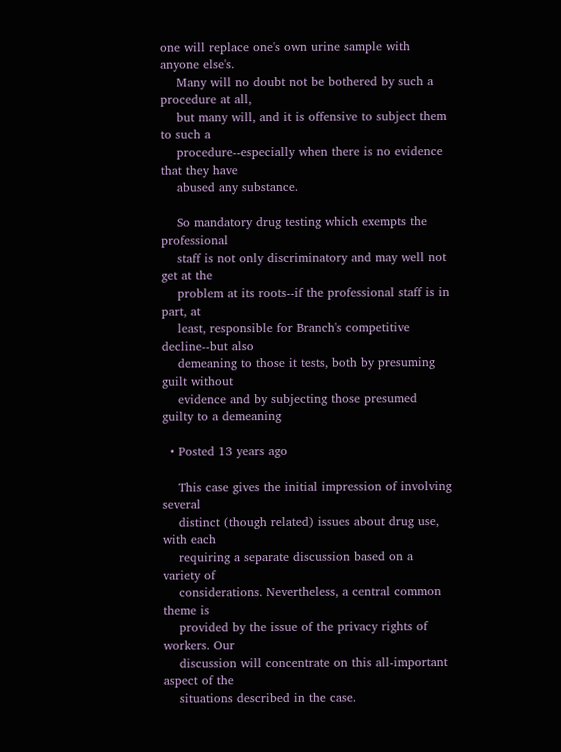one will replace one's own urine sample with anyone else's.
    Many will no doubt not be bothered by such a procedure at all,
    but many will, and it is offensive to subject them to such a
    procedure--especially when there is no evidence that they have
    abused any substance.

    So mandatory drug testing which exempts the professional
    staff is not only discriminatory and may well not get at the
    problem at its roots--if the professional staff is in part, at
    least, responsible for Branch's competitive decline--but also
    demeaning to those it tests, both by presuming guilt without
    evidence and by subjecting those presumed guilty to a demeaning

  • Posted 13 years ago

    This case gives the initial impression of involving several
    distinct (though related) issues about drug use, with each
    requiring a separate discussion based on a variety of
    considerations. Nevertheless, a central common theme is
    provided by the issue of the privacy rights of workers. Our
    discussion will concentrate on this all-important aspect of the
    situations described in the case.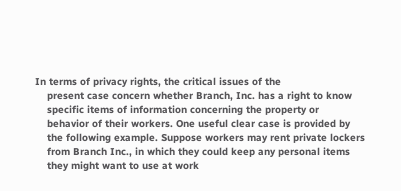In terms of privacy rights, the critical issues of the
    present case concern whether Branch, Inc. has a right to know
    specific items of information concerning the property or
    behavior of their workers. One useful clear case is provided by
    the following example. Suppose workers may rent private lockers
    from Branch Inc., in which they could keep any personal items
    they might want to use at work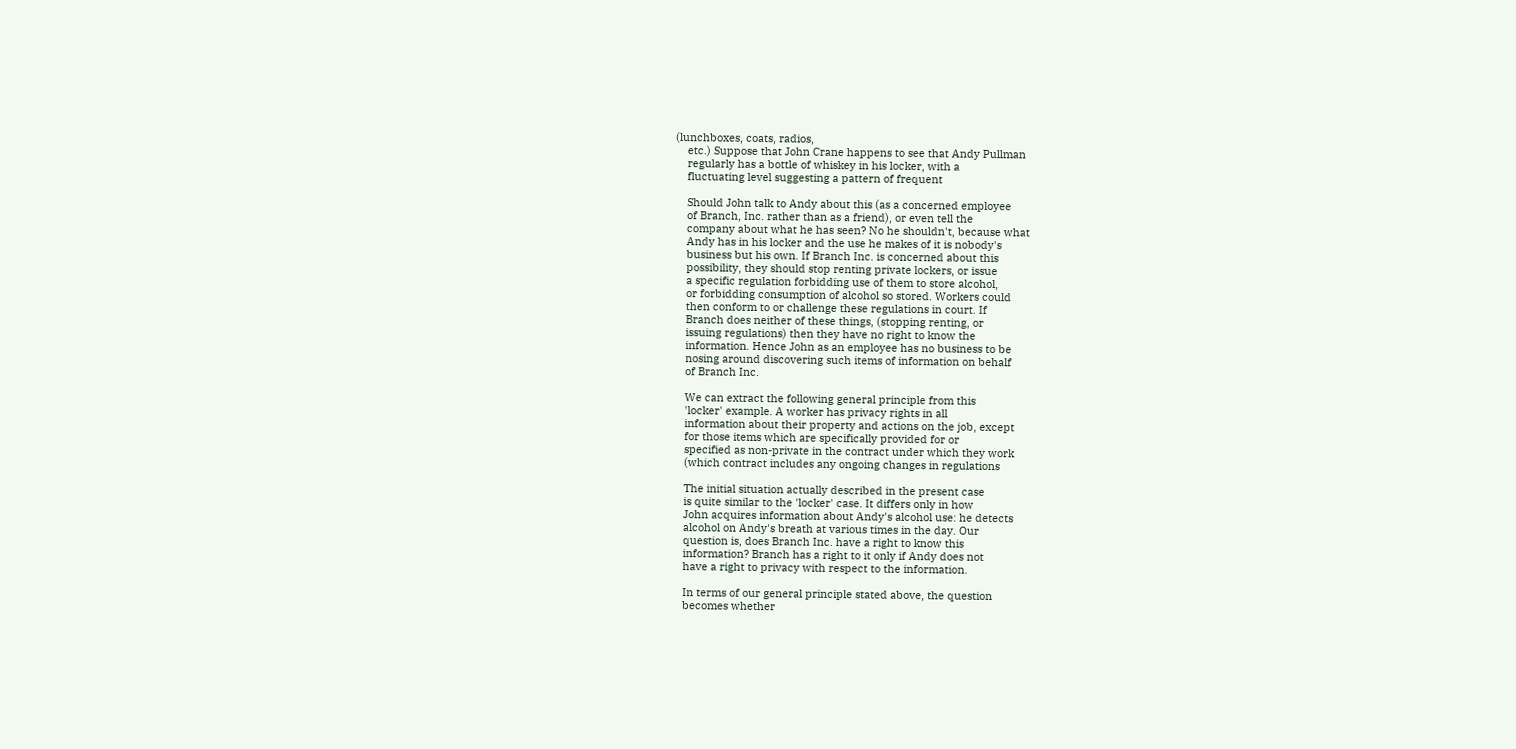(lunchboxes, coats, radios,
    etc.) Suppose that John Crane happens to see that Andy Pullman
    regularly has a bottle of whiskey in his locker, with a
    fluctuating level suggesting a pattern of frequent

    Should John talk to Andy about this (as a concerned employee
    of Branch, Inc. rather than as a friend), or even tell the
    company about what he has seen? No he shouldn't, because what
    Andy has in his locker and the use he makes of it is nobody's
    business but his own. If Branch Inc. is concerned about this
    possibility, they should stop renting private lockers, or issue
    a specific regulation forbidding use of them to store alcohol,
    or forbidding consumption of alcohol so stored. Workers could
    then conform to or challenge these regulations in court. If
    Branch does neither of these things, (stopping renting, or
    issuing regulations) then they have no right to know the
    information. Hence John as an employee has no business to be
    nosing around discovering such items of information on behalf
    of Branch Inc.

    We can extract the following general principle from this
    'locker' example. A worker has privacy rights in all
    information about their property and actions on the job, except
    for those items which are specifically provided for or
    specified as non-private in the contract under which they work
    (which contract includes any ongoing changes in regulations

    The initial situation actually described in the present case
    is quite similar to the 'locker' case. It differs only in how
    John acquires information about Andy's alcohol use: he detects
    alcohol on Andy's breath at various times in the day. Our
    question is, does Branch Inc. have a right to know this
    information? Branch has a right to it only if Andy does not
    have a right to privacy with respect to the information.

    In terms of our general principle stated above, the question
    becomes whether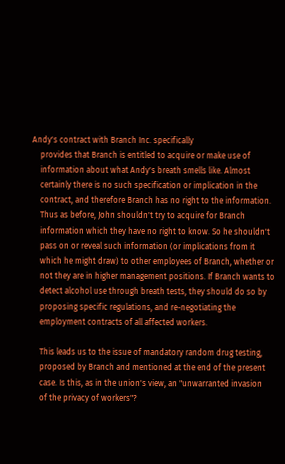Andy's contract with Branch Inc. specifically
    provides that Branch is entitled to acquire or make use of
    information about what Andy's breath smells like. Almost
    certainly there is no such specification or implication in the
    contract, and therefore Branch has no right to the information.
    Thus as before, John shouldn't try to acquire for Branch
    information which they have no right to know. So he shouldn't
    pass on or reveal such information (or implications from it
    which he might draw) to other employees of Branch, whether or
    not they are in higher management positions. If Branch wants to
    detect alcohol use through breath tests, they should do so by
    proposing specific regulations, and re-negotiating the
    employment contracts of all affected workers.

    This leads us to the issue of mandatory random drug testing,
    proposed by Branch and mentioned at the end of the present
    case. Is this, as in the union's view, an "unwarranted invasion
    of the privacy of workers"?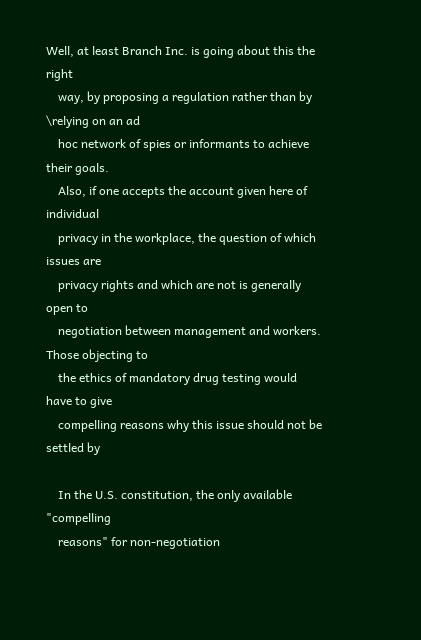Well, at least Branch Inc. is going about this the right
    way, by proposing a regulation rather than by \relying on an ad
    hoc network of spies or informants to achieve their goals.
    Also, if one accepts the account given here of individual
    privacy in the workplace, the question of which issues are
    privacy rights and which are not is generally open to
    negotiation between management and workers. Those objecting to
    the ethics of mandatory drug testing would have to give
    compelling reasons why this issue should not be settled by

    In the U.S. constitution, the only available "compelling
    reasons" for non-negotiation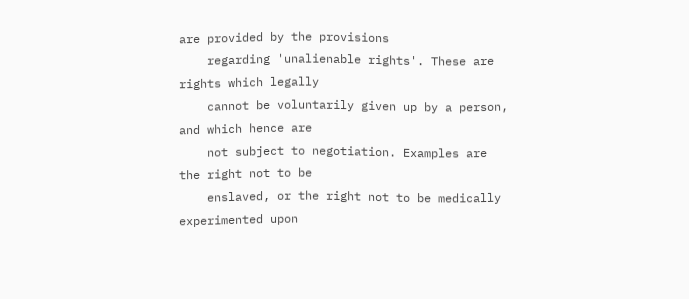are provided by the provisions
    regarding 'unalienable rights'. These are rights which legally
    cannot be voluntarily given up by a person, and which hence are
    not subject to negotiation. Examples are the right not to be
    enslaved, or the right not to be medically experimented upon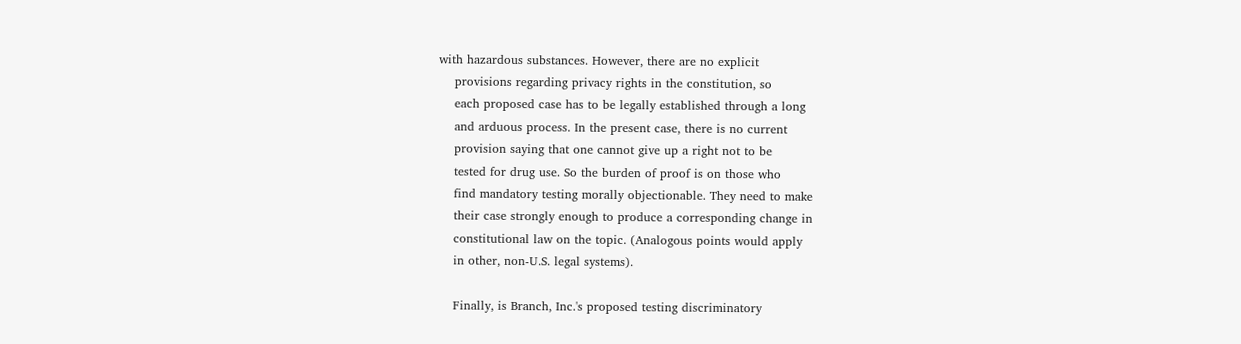with hazardous substances. However, there are no explicit
    provisions regarding privacy rights in the constitution, so
    each proposed case has to be legally established through a long
    and arduous process. In the present case, there is no current
    provision saying that one cannot give up a right not to be
    tested for drug use. So the burden of proof is on those who
    find mandatory testing morally objectionable. They need to make
    their case strongly enough to produce a corresponding change in
    constitutional law on the topic. (Analogous points would apply
    in other, non-U.S. legal systems).

    Finally, is Branch, Inc.'s proposed testing discriminatory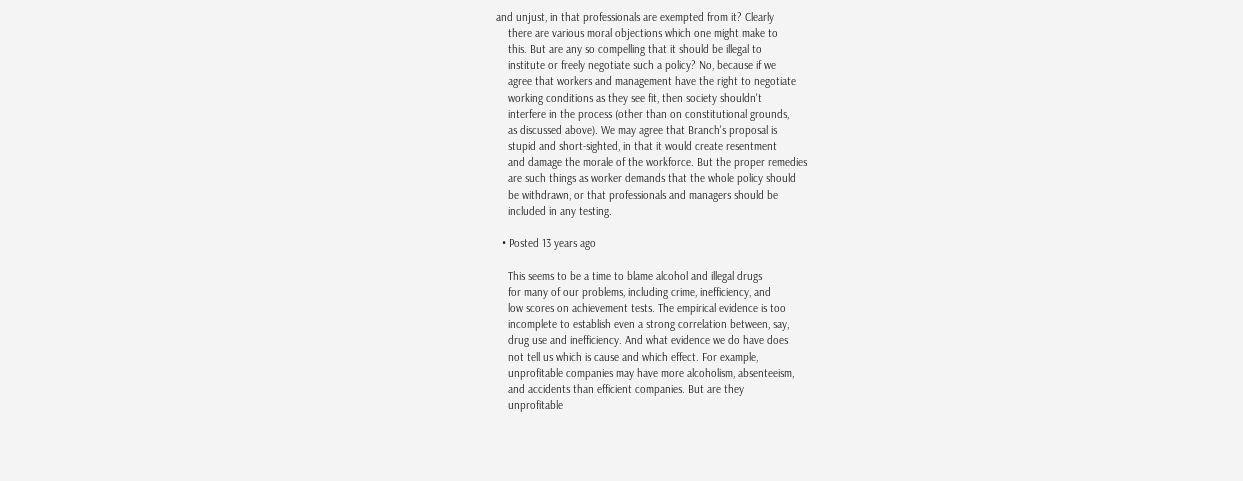and unjust, in that professionals are exempted from it? Clearly
    there are various moral objections which one might make to
    this. But are any so compelling that it should be illegal to
    institute or freely negotiate such a policy? No, because if we
    agree that workers and management have the right to negotiate
    working conditions as they see fit, then society shouldn't
    interfere in the process (other than on constitutional grounds,
    as discussed above). We may agree that Branch's proposal is
    stupid and short-sighted, in that it would create resentment
    and damage the morale of the workforce. But the proper remedies
    are such things as worker demands that the whole policy should
    be withdrawn, or that professionals and managers should be
    included in any testing.

  • Posted 13 years ago

    This seems to be a time to blame alcohol and illegal drugs
    for many of our problems, including crime, inefficiency, and
    low scores on achievement tests. The empirical evidence is too
    incomplete to establish even a strong correlation between, say,
    drug use and inefficiency. And what evidence we do have does
    not tell us which is cause and which effect. For example,
    unprofitable companies may have more alcoholism, absenteeism,
    and accidents than efficient companies. But are they
    unprofitable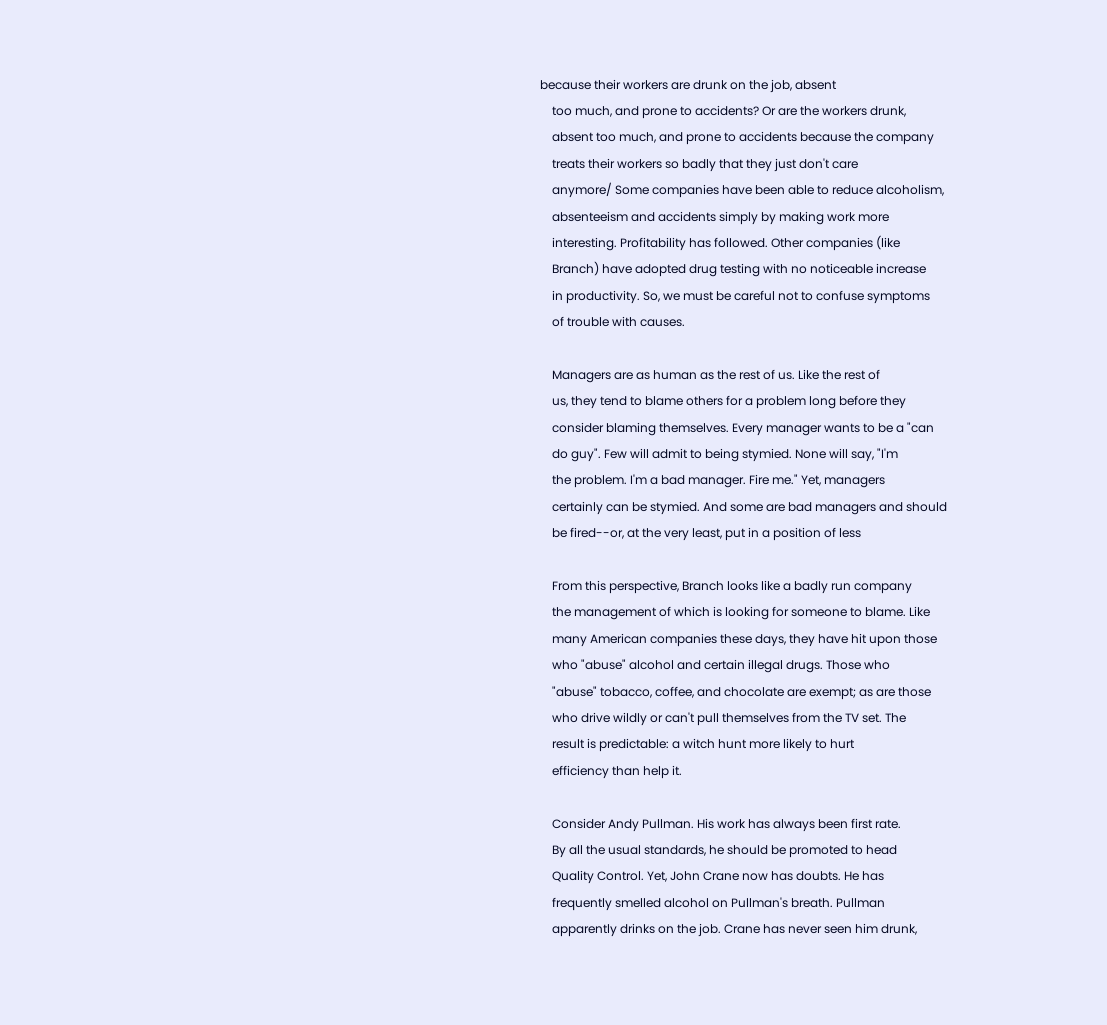because their workers are drunk on the job, absent
    too much, and prone to accidents? Or are the workers drunk,
    absent too much, and prone to accidents because the company
    treats their workers so badly that they just don't care
    anymore/ Some companies have been able to reduce alcoholism,
    absenteeism and accidents simply by making work more
    interesting. Profitability has followed. Other companies (like
    Branch) have adopted drug testing with no noticeable increase
    in productivity. So, we must be careful not to confuse symptoms
    of trouble with causes.

    Managers are as human as the rest of us. Like the rest of
    us, they tend to blame others for a problem long before they
    consider blaming themselves. Every manager wants to be a "can
    do guy". Few will admit to being stymied. None will say, "I'm
    the problem. I'm a bad manager. Fire me." Yet, managers
    certainly can be stymied. And some are bad managers and should
    be fired--or, at the very least, put in a position of less

    From this perspective, Branch looks like a badly run company
    the management of which is looking for someone to blame. Like
    many American companies these days, they have hit upon those
    who "abuse" alcohol and certain illegal drugs. Those who
    "abuse" tobacco, coffee, and chocolate are exempt; as are those
    who drive wildly or can't pull themselves from the TV set. The
    result is predictable: a witch hunt more likely to hurt
    efficiency than help it.

    Consider Andy Pullman. His work has always been first rate.
    By all the usual standards, he should be promoted to head
    Quality Control. Yet, John Crane now has doubts. He has
    frequently smelled alcohol on Pullman's breath. Pullman
    apparently drinks on the job. Crane has never seen him drunk,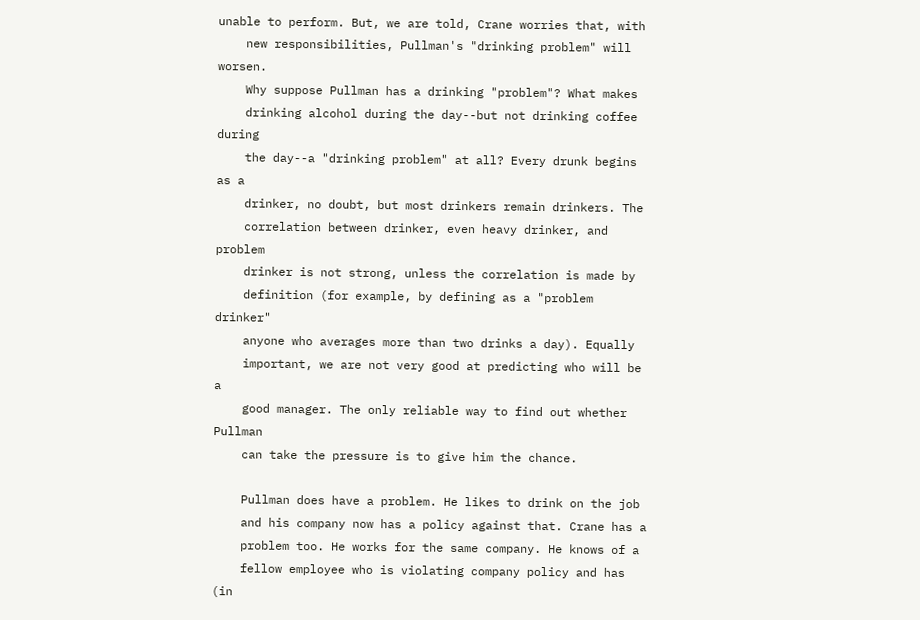unable to perform. But, we are told, Crane worries that, with
    new responsibilities, Pullman's "drinking problem" will worsen.
    Why suppose Pullman has a drinking "problem"? What makes
    drinking alcohol during the day--but not drinking coffee during
    the day--a "drinking problem" at all? Every drunk begins as a
    drinker, no doubt, but most drinkers remain drinkers. The
    correlation between drinker, even heavy drinker, and problem
    drinker is not strong, unless the correlation is made by
    definition (for example, by defining as a "problem drinker"
    anyone who averages more than two drinks a day). Equally
    important, we are not very good at predicting who will be a
    good manager. The only reliable way to find out whether Pullman
    can take the pressure is to give him the chance.

    Pullman does have a problem. He likes to drink on the job
    and his company now has a policy against that. Crane has a
    problem too. He works for the same company. He knows of a
    fellow employee who is violating company policy and has (in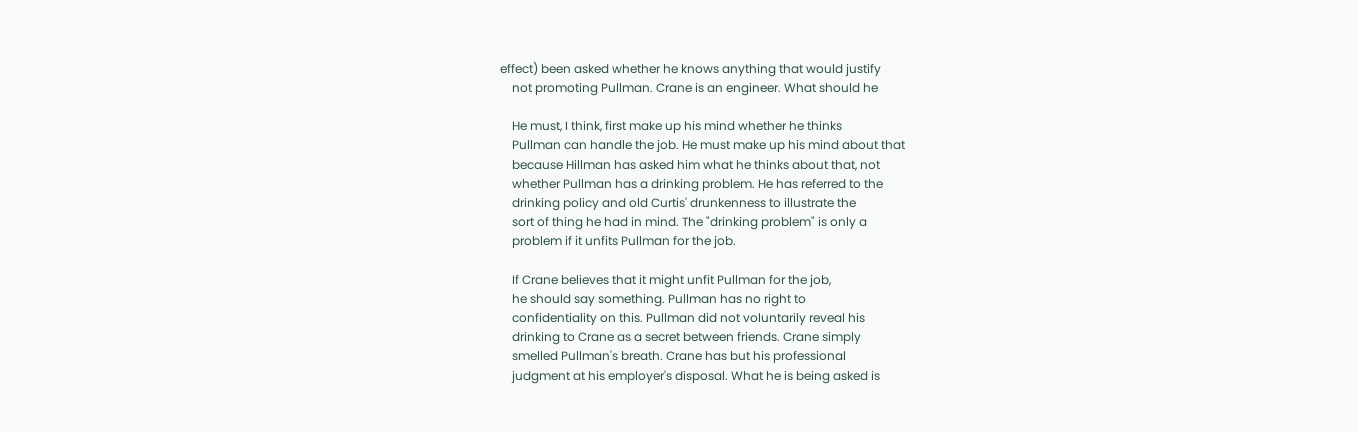effect) been asked whether he knows anything that would justify
    not promoting Pullman. Crane is an engineer. What should he

    He must, I think, first make up his mind whether he thinks
    Pullman can handle the job. He must make up his mind about that
    because Hillman has asked him what he thinks about that, not
    whether Pullman has a drinking problem. He has referred to the
    drinking policy and old Curtis' drunkenness to illustrate the
    sort of thing he had in mind. The "drinking problem" is only a
    problem if it unfits Pullman for the job.

    If Crane believes that it might unfit Pullman for the job,
    he should say something. Pullman has no right to
    confidentiality on this. Pullman did not voluntarily reveal his
    drinking to Crane as a secret between friends. Crane simply
    smelled Pullman's breath. Crane has but his professional
    judgment at his employer's disposal. What he is being asked is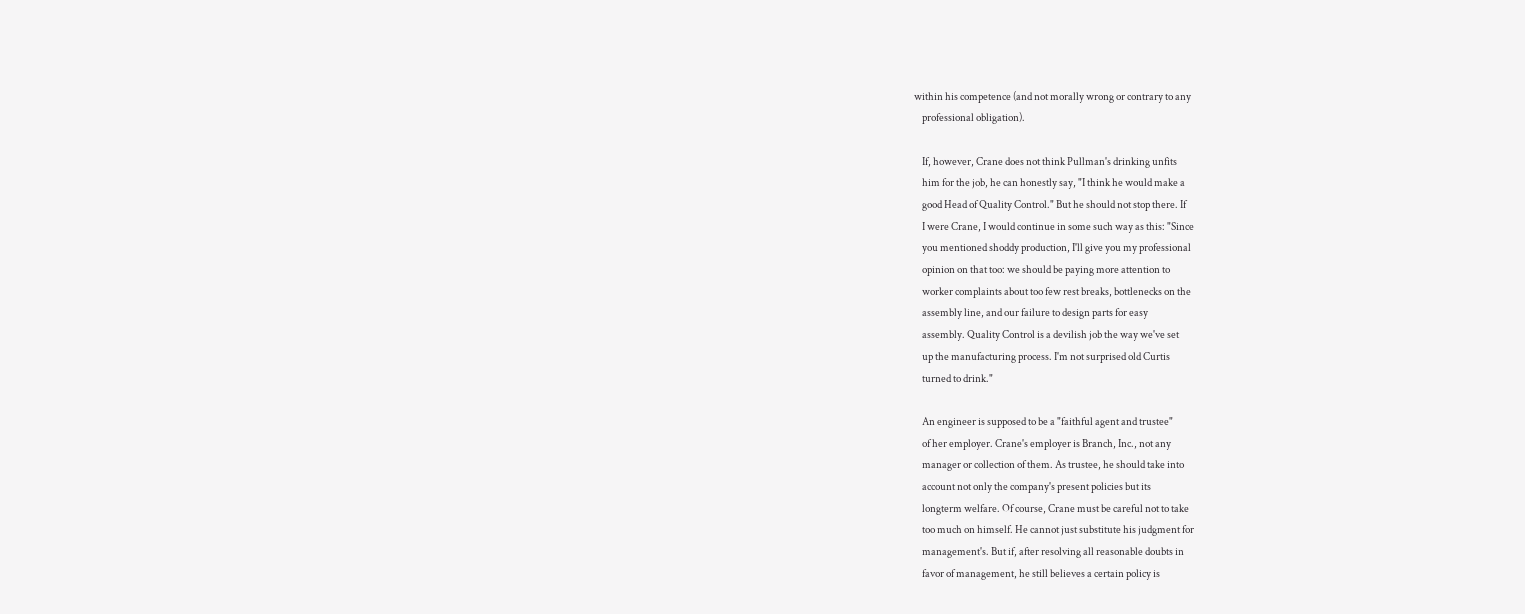within his competence (and not morally wrong or contrary to any
    professional obligation).

    If, however, Crane does not think Pullman's drinking unfits
    him for the job, he can honestly say, "I think he would make a
    good Head of Quality Control." But he should not stop there. If
    I were Crane, I would continue in some such way as this: "Since
    you mentioned shoddy production, I'll give you my professional
    opinion on that too: we should be paying more attention to
    worker complaints about too few rest breaks, bottlenecks on the
    assembly line, and our failure to design parts for easy
    assembly. Quality Control is a devilish job the way we've set
    up the manufacturing process. I'm not surprised old Curtis
    turned to drink."

    An engineer is supposed to be a "faithful agent and trustee"
    of her employer. Crane's employer is Branch, Inc., not any
    manager or collection of them. As trustee, he should take into
    account not only the company's present policies but its
    longterm welfare. Of course, Crane must be careful not to take
    too much on himself. He cannot just substitute his judgment for
    management's. But if, after resolving all reasonable doubts in
    favor of management, he still believes a certain policy is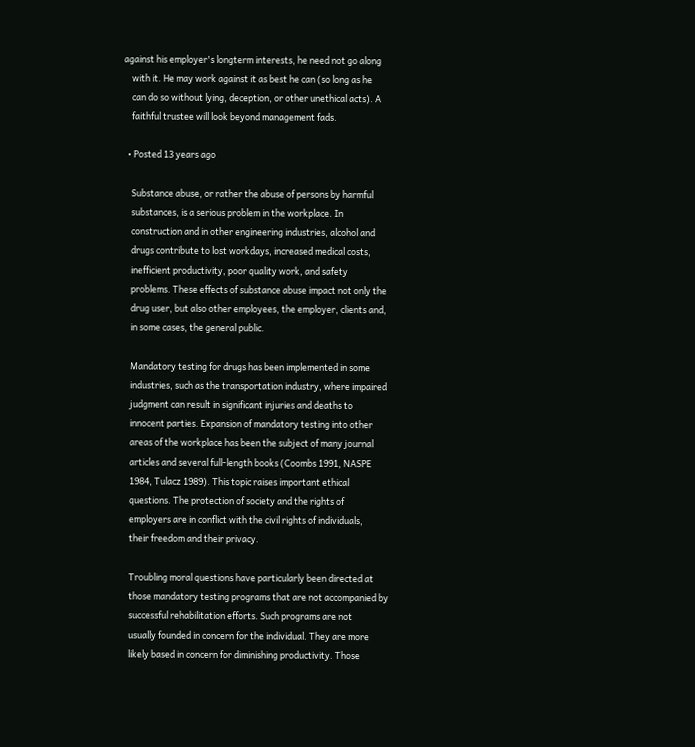against his employer's longterm interests, he need not go along
    with it. He may work against it as best he can (so long as he
    can do so without lying, deception, or other unethical acts). A
    faithful trustee will look beyond management fads.

  • Posted 13 years ago

    Substance abuse, or rather the abuse of persons by harmful
    substances, is a serious problem in the workplace. In
    construction and in other engineering industries, alcohol and
    drugs contribute to lost workdays, increased medical costs,
    inefficient productivity, poor quality work, and safety
    problems. These effects of substance abuse impact not only the
    drug user, but also other employees, the employer, clients and,
    in some cases, the general public.

    Mandatory testing for drugs has been implemented in some
    industries, such as the transportation industry, where impaired
    judgment can result in significant injuries and deaths to
    innocent parties. Expansion of mandatory testing into other
    areas of the workplace has been the subject of many journal
    articles and several full-length books (Coombs 1991, NASPE
    1984, Tulacz 1989). This topic raises important ethical
    questions. The protection of society and the rights of
    employers are in conflict with the civil rights of individuals,
    their freedom and their privacy.

    Troubling moral questions have particularly been directed at
    those mandatory testing programs that are not accompanied by
    successful rehabilitation efforts. Such programs are not
    usually founded in concern for the individual. They are more
    likely based in concern for diminishing productivity. Those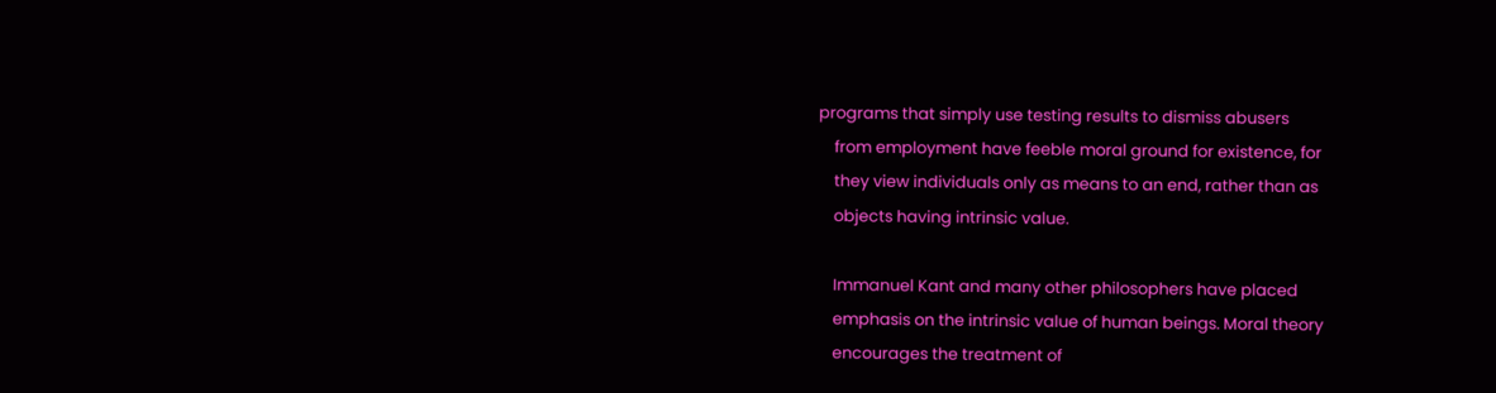programs that simply use testing results to dismiss abusers
    from employment have feeble moral ground for existence, for
    they view individuals only as means to an end, rather than as
    objects having intrinsic value.

    Immanuel Kant and many other philosophers have placed
    emphasis on the intrinsic value of human beings. Moral theory
    encourages the treatment of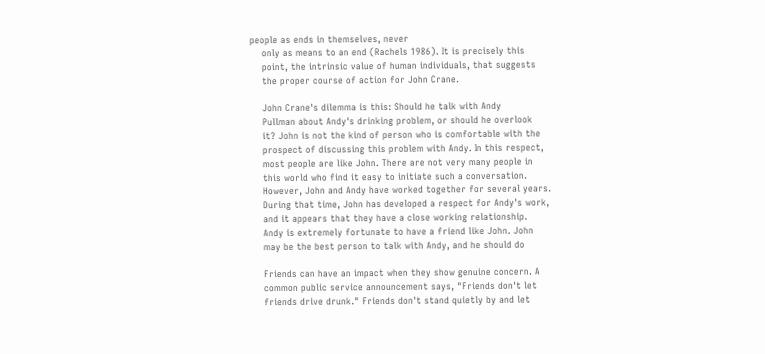people as ends in themselves, never
    only as means to an end (Rachels 1986). It is precisely this
    point, the intrinsic value of human individuals, that suggests
    the proper course of action for John Crane.

    John Crane's dilemma is this: Should he talk with Andy
    Pullman about Andy's drinking problem, or should he overlook
    it? John is not the kind of person who is comfortable with the
    prospect of discussing this problem with Andy. In this respect,
    most people are like John. There are not very many people in
    this world who find it easy to initiate such a conversation.
    However, John and Andy have worked together for several years.
    During that time, John has developed a respect for Andy's work,
    and it appears that they have a close working relationship.
    Andy is extremely fortunate to have a friend like John. John
    may be the best person to talk with Andy, and he should do

    Friends can have an impact when they show genuine concern. A
    common public service announcement says, "Friends don't let
    friends drive drunk." Friends don't stand quietly by and let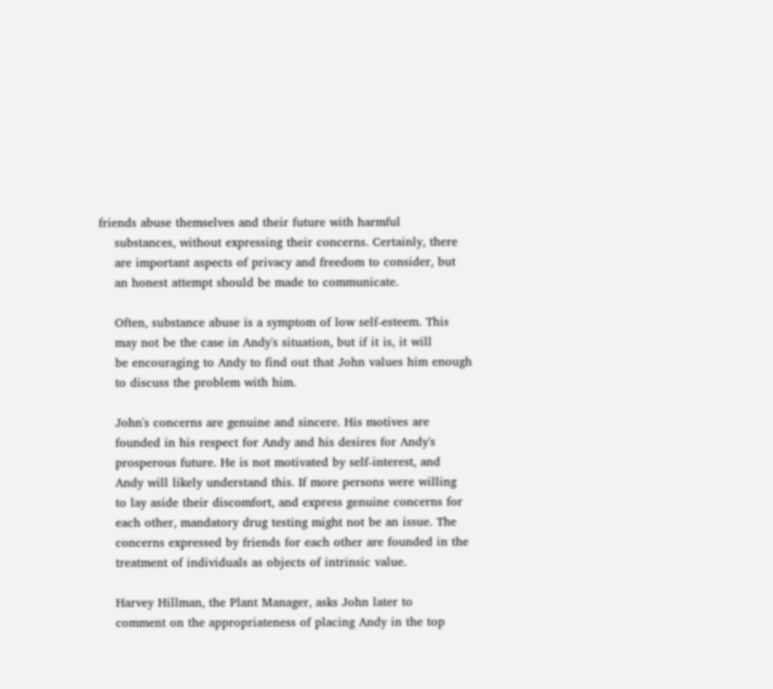friends abuse themselves and their future with harmful
    substances, without expressing their concerns. Certainly, there
    are important aspects of privacy and freedom to consider, but
    an honest attempt should be made to communicate.

    Often, substance abuse is a symptom of low self-esteem. This
    may not be the case in Andy's situation, but if it is, it will
    be encouraging to Andy to find out that John values him enough
    to discuss the problem with him.

    John's concerns are genuine and sincere. His motives are
    founded in his respect for Andy and his desires for Andy's
    prosperous future. He is not motivated by self-interest, and
    Andy will likely understand this. If more persons were willing
    to lay aside their discomfort, and express genuine concerns for
    each other, mandatory drug testing might not be an issue. The
    concerns expressed by friends for each other are founded in the
    treatment of individuals as objects of intrinsic value.

    Harvey Hillman, the Plant Manager, asks John later to
    comment on the appropriateness of placing Andy in the top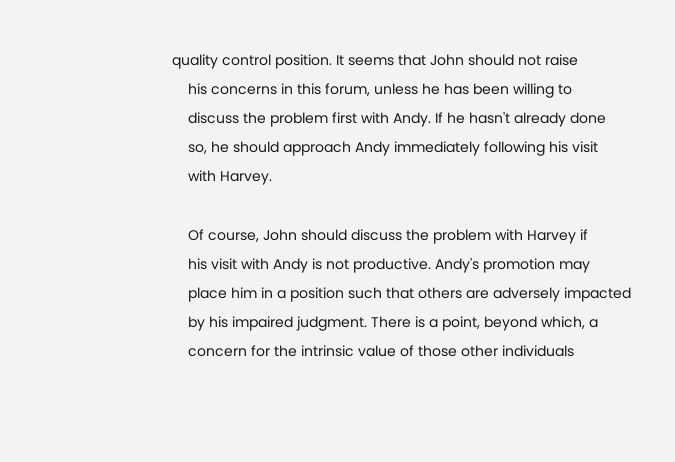quality control position. It seems that John should not raise
    his concerns in this forum, unless he has been willing to
    discuss the problem first with Andy. If he hasn't already done
    so, he should approach Andy immediately following his visit
    with Harvey.

    Of course, John should discuss the problem with Harvey if
    his visit with Andy is not productive. Andy's promotion may
    place him in a position such that others are adversely impacted
    by his impaired judgment. There is a point, beyond which, a
    concern for the intrinsic value of those other individuals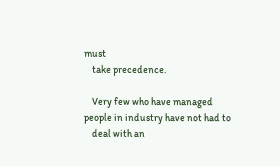must
    take precedence.

    Very few who have managed people in industry have not had to
    deal with an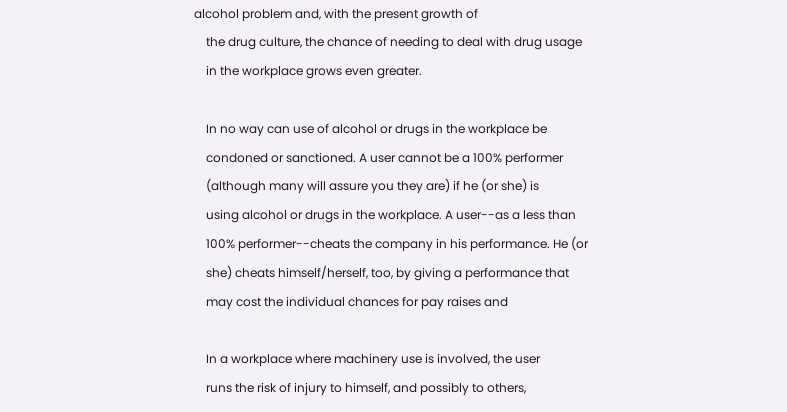alcohol problem and, with the present growth of
    the drug culture, the chance of needing to deal with drug usage
    in the workplace grows even greater.

    In no way can use of alcohol or drugs in the workplace be
    condoned or sanctioned. A user cannot be a 100% performer
    (although many will assure you they are) if he (or she) is
    using alcohol or drugs in the workplace. A user--as a less than
    100% performer--cheats the company in his performance. He (or
    she) cheats himself/herself, too, by giving a performance that
    may cost the individual chances for pay raises and

    In a workplace where machinery use is involved, the user
    runs the risk of injury to himself, and possibly to others,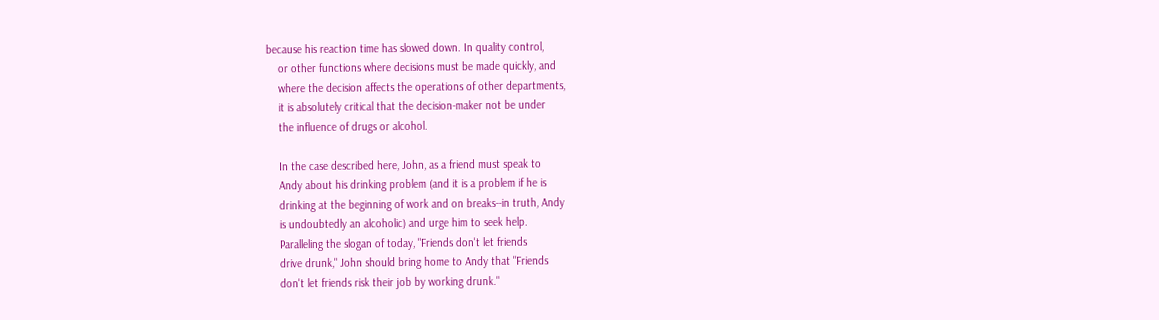because his reaction time has slowed down. In quality control,
    or other functions where decisions must be made quickly, and
    where the decision affects the operations of other departments,
    it is absolutely critical that the decision-maker not be under
    the influence of drugs or alcohol.

    In the case described here, John, as a friend must speak to
    Andy about his drinking problem (and it is a problem if he is
    drinking at the beginning of work and on breaks--in truth, Andy
    is undoubtedly an alcoholic) and urge him to seek help.
    Paralleling the slogan of today, "Friends don't let friends
    drive drunk," John should bring home to Andy that "Friends
    don't let friends risk their job by working drunk."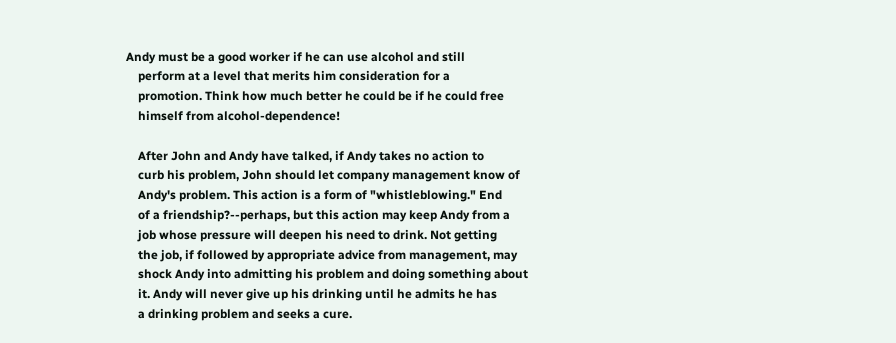Andy must be a good worker if he can use alcohol and still
    perform at a level that merits him consideration for a
    promotion. Think how much better he could be if he could free
    himself from alcohol-dependence!

    After John and Andy have talked, if Andy takes no action to
    curb his problem, John should let company management know of
    Andy's problem. This action is a form of "whistleblowing." End
    of a friendship?--perhaps, but this action may keep Andy from a
    job whose pressure will deepen his need to drink. Not getting
    the job, if followed by appropriate advice from management, may
    shock Andy into admitting his problem and doing something about
    it. Andy will never give up his drinking until he admits he has
    a drinking problem and seeks a cure.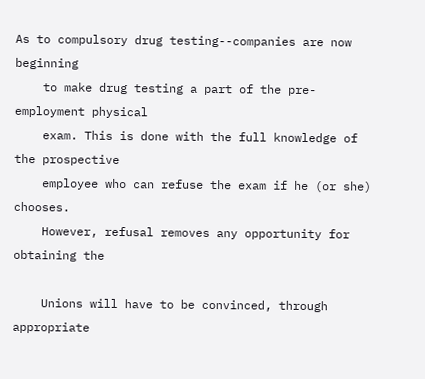As to compulsory drug testing--companies are now beginning
    to make drug testing a part of the pre-employment physical
    exam. This is done with the full knowledge of the prospective
    employee who can refuse the exam if he (or she) chooses.
    However, refusal removes any opportunity for obtaining the

    Unions will have to be convinced, through appropriate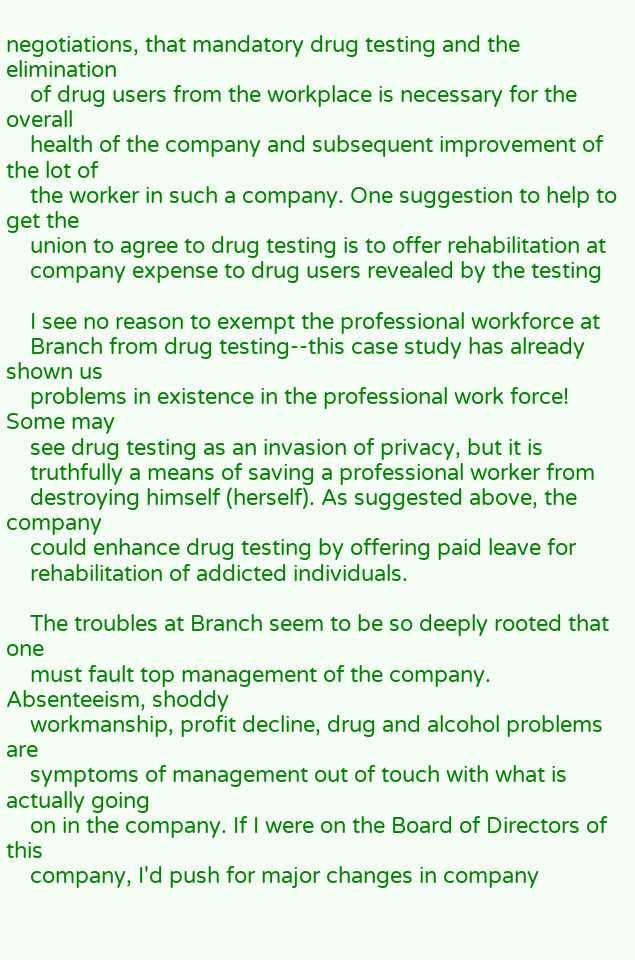negotiations, that mandatory drug testing and the elimination
    of drug users from the workplace is necessary for the overall
    health of the company and subsequent improvement of the lot of
    the worker in such a company. One suggestion to help to get the
    union to agree to drug testing is to offer rehabilitation at
    company expense to drug users revealed by the testing

    I see no reason to exempt the professional workforce at
    Branch from drug testing--this case study has already shown us
    problems in existence in the professional work force! Some may
    see drug testing as an invasion of privacy, but it is
    truthfully a means of saving a professional worker from
    destroying himself (herself). As suggested above, the company
    could enhance drug testing by offering paid leave for
    rehabilitation of addicted individuals.

    The troubles at Branch seem to be so deeply rooted that one
    must fault top management of the company. Absenteeism, shoddy
    workmanship, profit decline, drug and alcohol problems are
    symptoms of management out of touch with what is actually going
    on in the company. If I were on the Board of Directors of this
    company, I'd push for major changes in company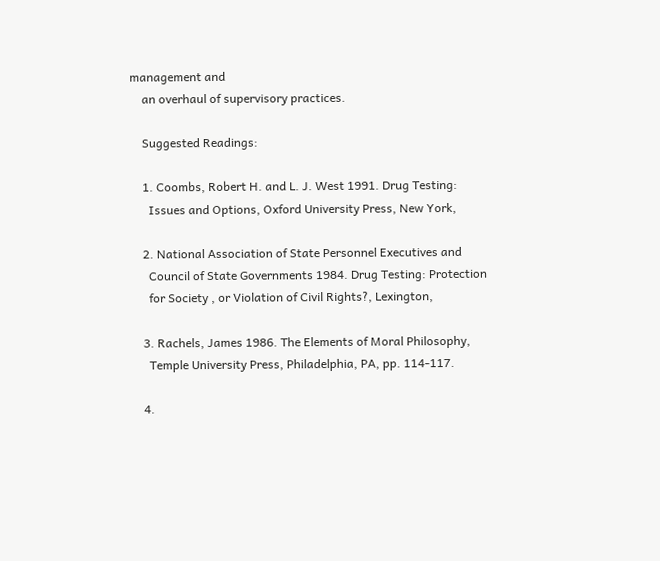management and
    an overhaul of supervisory practices.

    Suggested Readings:

    1. Coombs, Robert H. and L. J. West 1991. Drug Testing:
      Issues and Options, Oxford University Press, New York,

    2. National Association of State Personnel Executives and
      Council of State Governments 1984. Drug Testing: Protection
      for Society , or Violation of Civil Rights?, Lexington,

    3. Rachels, James 1986. The Elements of Moral Philosophy,
      Temple University Press, Philadelphia, PA, pp. 114-117.

    4.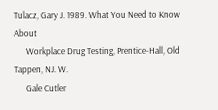Tulacz, Gary J. 1989. What You Need to Know About
      Workplace Drug Testing, Prentice-Hall, Old Tappen, NJ. W.
      Gale Cutler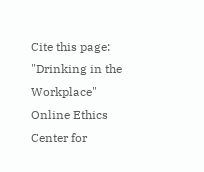Cite this page: "Drinking in the Workplace" Online Ethics Center for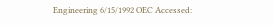Engineering 6/15/1992 OEC Accessed: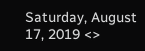Saturday, August 17, 2019 <>